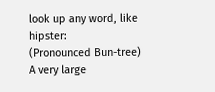look up any word, like hipster:
(Pronounced Bun-tree) A very large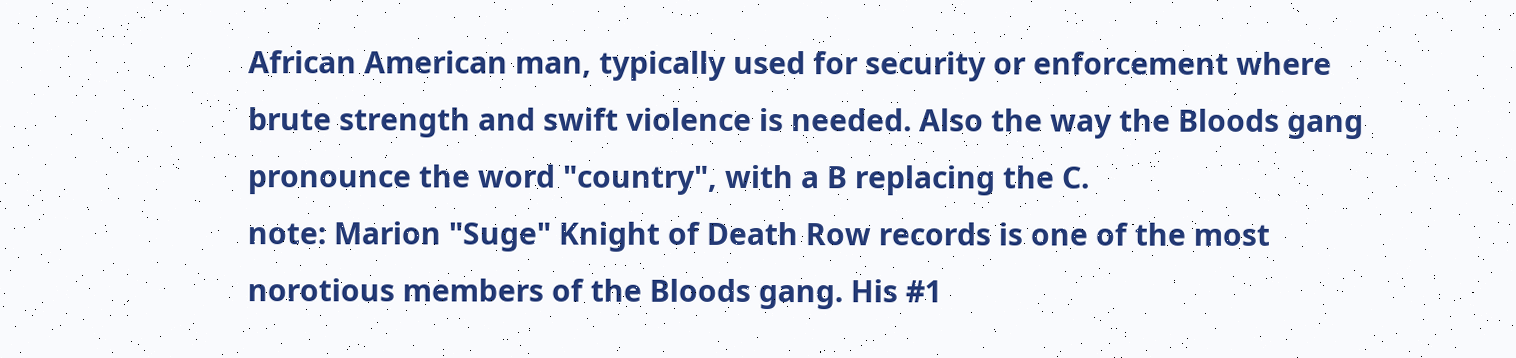African American man, typically used for security or enforcement where brute strength and swift violence is needed. Also the way the Bloods gang pronounce the word "country", with a B replacing the C.
note: Marion "Suge" Knight of Death Row records is one of the most norotious members of the Bloods gang. His #1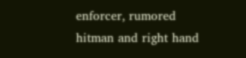enforcer, rumored hitman and right hand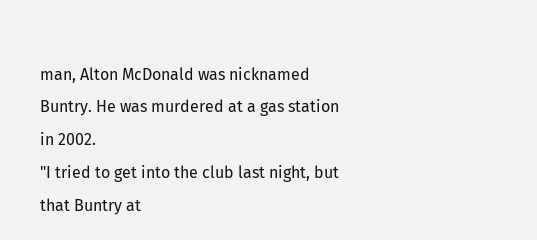man, Alton McDonald was nicknamed Buntry. He was murdered at a gas station in 2002.
"I tried to get into the club last night, but that Buntry at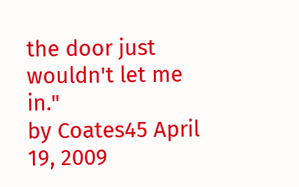the door just wouldn't let me in."
by Coates45 April 19, 2009